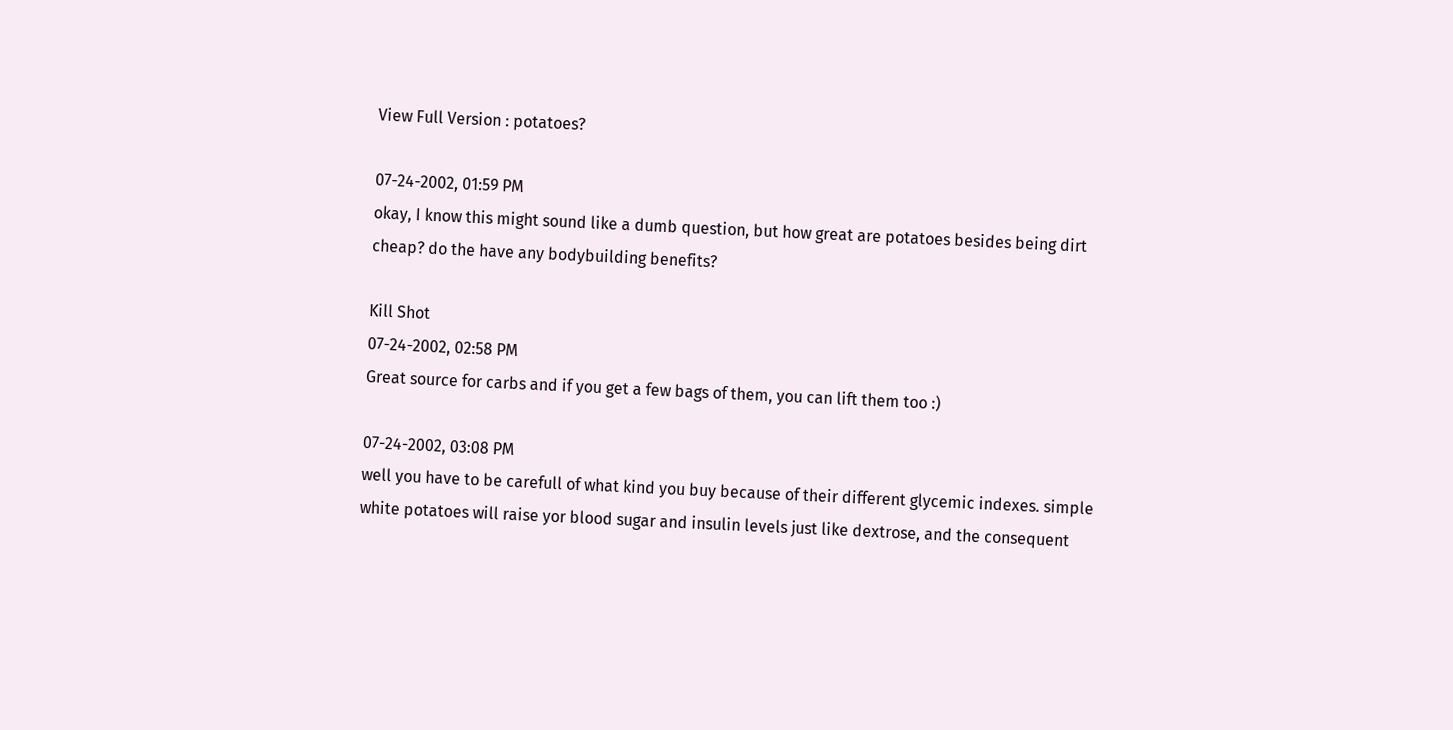View Full Version : potatoes?

07-24-2002, 01:59 PM
okay, I know this might sound like a dumb question, but how great are potatoes besides being dirt cheap? do the have any bodybuilding benefits?

Kill Shot
07-24-2002, 02:58 PM
Great source for carbs and if you get a few bags of them, you can lift them too :)

07-24-2002, 03:08 PM
well you have to be carefull of what kind you buy because of their different glycemic indexes. simple white potatoes will raise yor blood sugar and insulin levels just like dextrose, and the consequent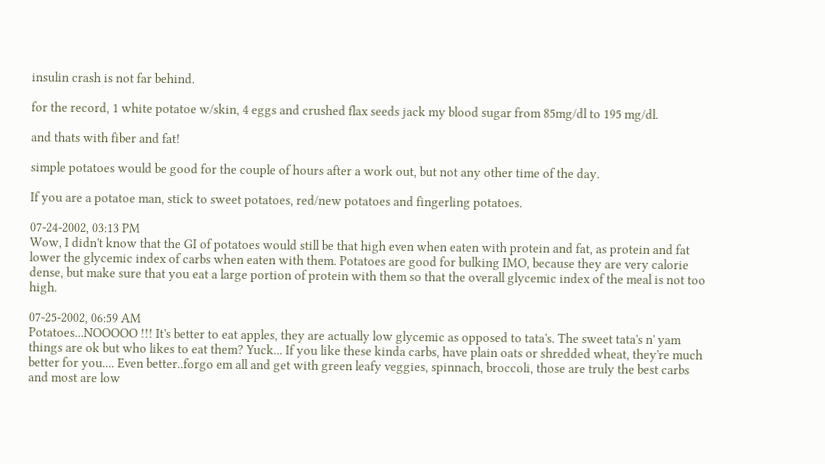insulin crash is not far behind.

for the record, 1 white potatoe w/skin, 4 eggs and crushed flax seeds jack my blood sugar from 85mg/dl to 195 mg/dl.

and thats with fiber and fat!

simple potatoes would be good for the couple of hours after a work out, but not any other time of the day.

If you are a potatoe man, stick to sweet potatoes, red/new potatoes and fingerling potatoes.

07-24-2002, 03:13 PM
Wow, I didn't know that the GI of potatoes would still be that high even when eaten with protein and fat, as protein and fat lower the glycemic index of carbs when eaten with them. Potatoes are good for bulking IMO, because they are very calorie dense, but make sure that you eat a large portion of protein with them so that the overall glycemic index of the meal is not too high.

07-25-2002, 06:59 AM
Potatoes...NOOOOO !!! It's better to eat apples, they are actually low glycemic as opposed to tata's. The sweet tata's n' yam things are ok but who likes to eat them? Yuck... If you like these kinda carbs, have plain oats or shredded wheat, they're much better for you.... Even better..forgo em all and get with green leafy veggies, spinnach, broccoli, those are truly the best carbs and most are low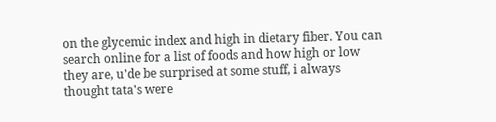on the glycemic index and high in dietary fiber. You can search online for a list of foods and how high or low they are, u'de be surprised at some stuff, i always thought tata's were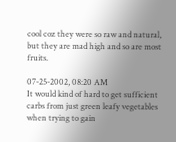cool coz they were so raw and natural, but they are mad high and so are most fruits.

07-25-2002, 08:20 AM
It would kind of hard to get sufficient carbs from just green leafy vegetables when trying to gain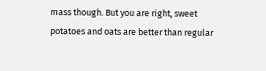mass though. But you are right, sweet potatoes and oats are better than regular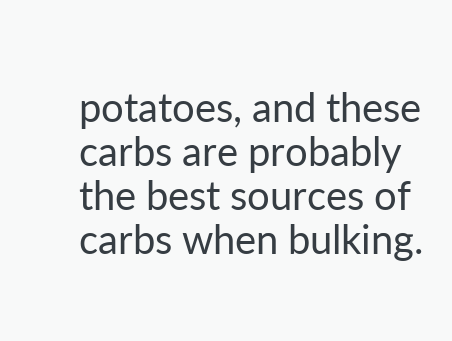potatoes, and these carbs are probably the best sources of carbs when bulking.